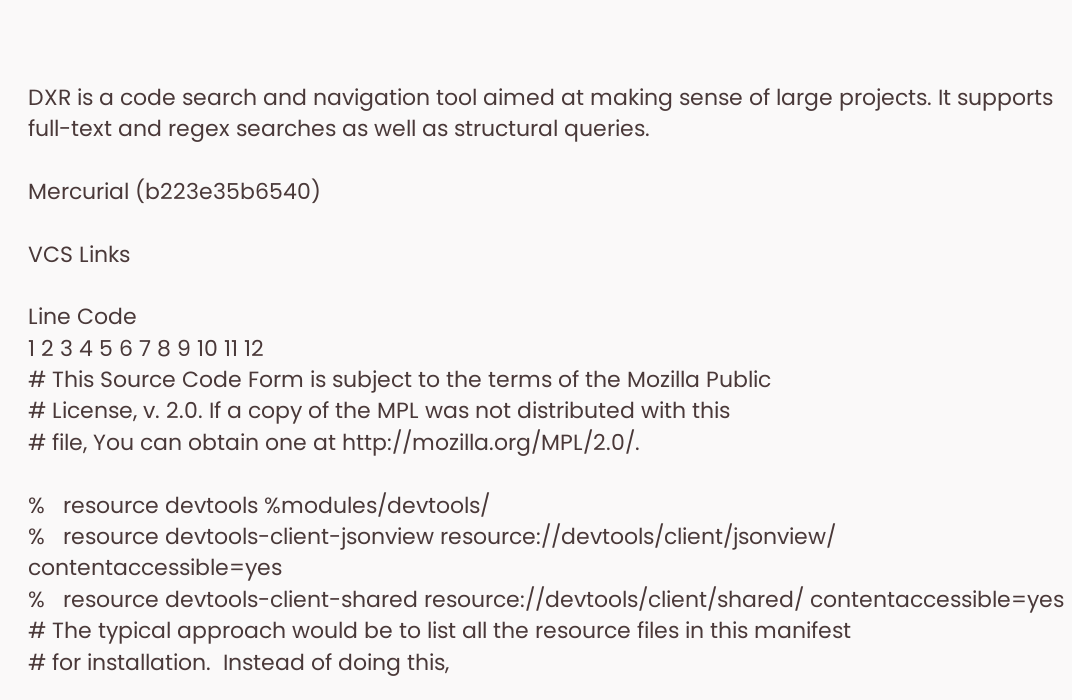DXR is a code search and navigation tool aimed at making sense of large projects. It supports full-text and regex searches as well as structural queries.

Mercurial (b223e35b6540)

VCS Links

Line Code
1 2 3 4 5 6 7 8 9 10 11 12
# This Source Code Form is subject to the terms of the Mozilla Public
# License, v. 2.0. If a copy of the MPL was not distributed with this
# file, You can obtain one at http://mozilla.org/MPL/2.0/.

%   resource devtools %modules/devtools/
%   resource devtools-client-jsonview resource://devtools/client/jsonview/ contentaccessible=yes
%   resource devtools-client-shared resource://devtools/client/shared/ contentaccessible=yes
# The typical approach would be to list all the resource files in this manifest
# for installation.  Instead of doing this,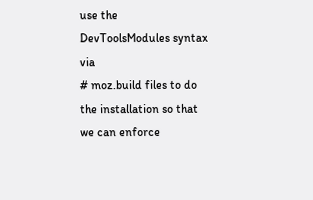use the DevToolsModules syntax via
# moz.build files to do the installation so that we can enforce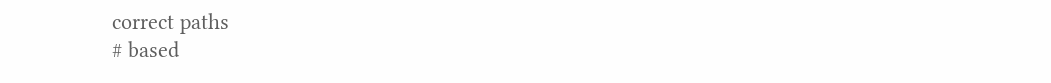correct paths
# based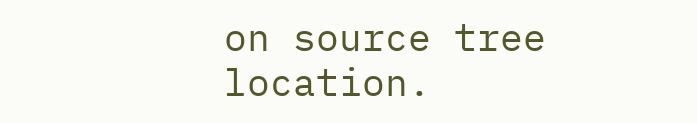on source tree location.